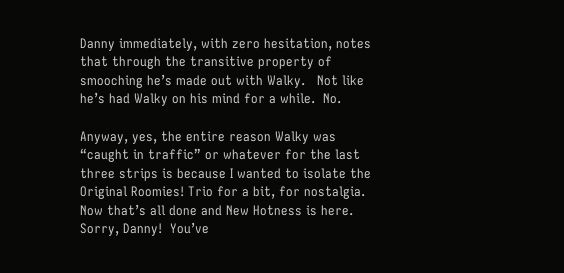Danny immediately, with zero hesitation, notes that through the transitive property of smooching he’s made out with Walky.   Not like he’s had Walky on his mind for a while.  No.

Anyway, yes, the entire reason Walky was “caught in traffic” or whatever for the last three strips is because I wanted to isolate the Original Roomies! Trio for a bit, for nostalgia.  Now that’s all done and New Hotness is here.  Sorry, Danny!  You’ve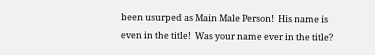been usurped as Main Male Person!  His name is even in the title!  Was your name ever in the title?